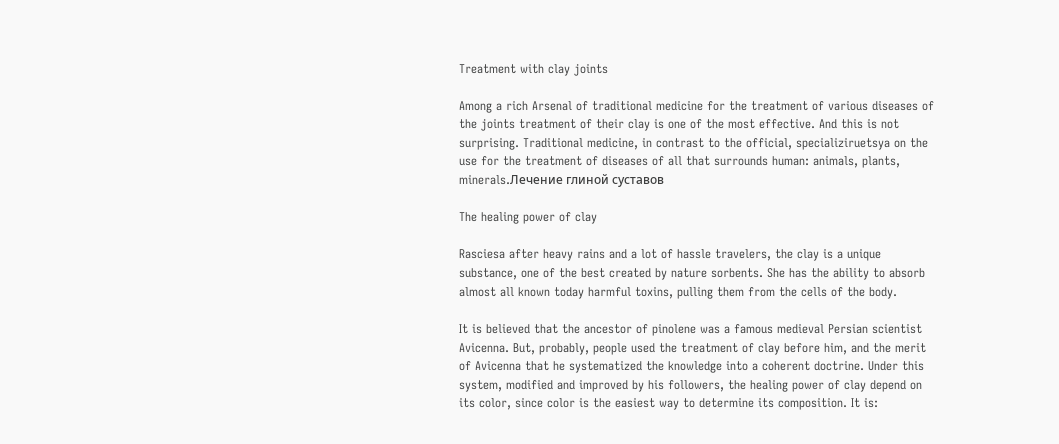Treatment with clay joints

Among a rich Arsenal of traditional medicine for the treatment of various diseases of the joints treatment of their clay is one of the most effective. And this is not surprising. Traditional medicine, in contrast to the official, specializiruetsya on the use for the treatment of diseases of all that surrounds human: animals, plants, minerals.Лечение глиной суставов

The healing power of clay

Rasciesa after heavy rains and a lot of hassle travelers, the clay is a unique substance, one of the best created by nature sorbents. She has the ability to absorb almost all known today harmful toxins, pulling them from the cells of the body.

It is believed that the ancestor of pinolene was a famous medieval Persian scientist Avicenna. But, probably, people used the treatment of clay before him, and the merit of Avicenna that he systematized the knowledge into a coherent doctrine. Under this system, modified and improved by his followers, the healing power of clay depend on its color, since color is the easiest way to determine its composition. It is: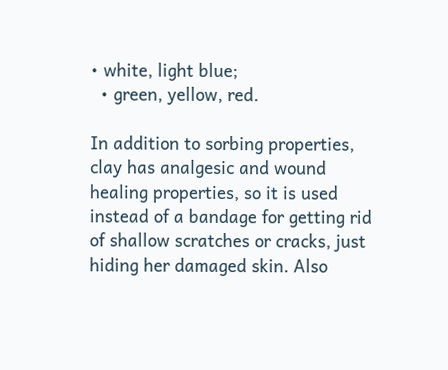• white, light blue;
  • green, yellow, red.

In addition to sorbing properties, clay has analgesic and wound healing properties, so it is used instead of a bandage for getting rid of shallow scratches or cracks, just hiding her damaged skin. Also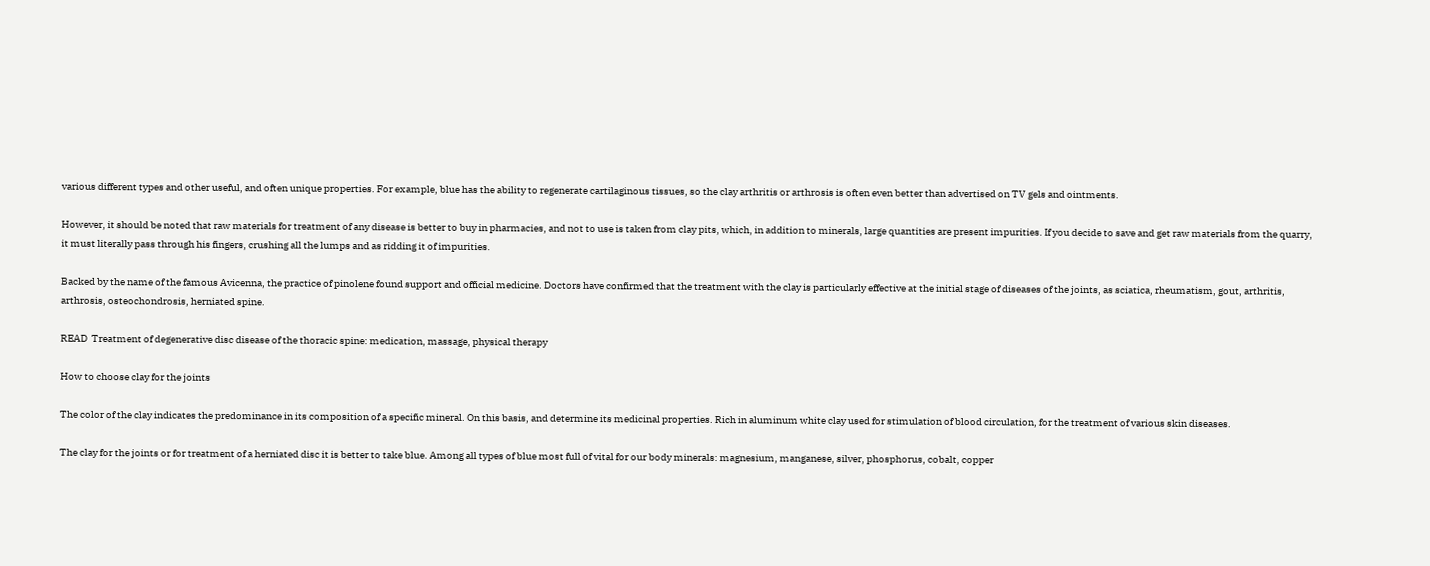various different types and other useful, and often unique properties. For example, blue has the ability to regenerate cartilaginous tissues, so the clay arthritis or arthrosis is often even better than advertised on TV gels and ointments.

However, it should be noted that raw materials for treatment of any disease is better to buy in pharmacies, and not to use is taken from clay pits, which, in addition to minerals, large quantities are present impurities. If you decide to save and get raw materials from the quarry, it must literally pass through his fingers, crushing all the lumps and as ridding it of impurities.

Backed by the name of the famous Avicenna, the practice of pinolene found support and official medicine. Doctors have confirmed that the treatment with the clay is particularly effective at the initial stage of diseases of the joints, as sciatica, rheumatism, gout, arthritis, arthrosis, osteochondrosis, herniated spine.

READ  Treatment of degenerative disc disease of the thoracic spine: medication, massage, physical therapy

How to choose clay for the joints

The color of the clay indicates the predominance in its composition of a specific mineral. On this basis, and determine its medicinal properties. Rich in aluminum white clay used for stimulation of blood circulation, for the treatment of various skin diseases.

The clay for the joints or for treatment of a herniated disc it is better to take blue. Among all types of blue most full of vital for our body minerals: magnesium, manganese, silver, phosphorus, cobalt, copper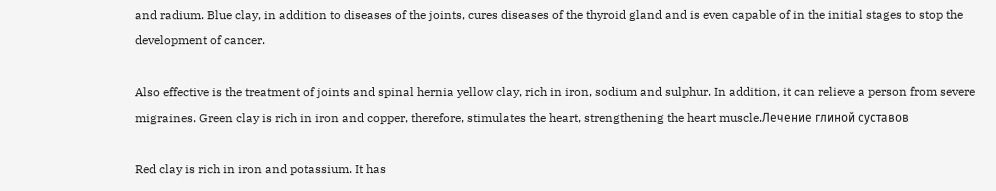and radium. Blue clay, in addition to diseases of the joints, cures diseases of the thyroid gland and is even capable of in the initial stages to stop the development of cancer.

Also effective is the treatment of joints and spinal hernia yellow clay, rich in iron, sodium and sulphur. In addition, it can relieve a person from severe migraines. Green clay is rich in iron and copper, therefore, stimulates the heart, strengthening the heart muscle.Лечение глиной суставов

Red clay is rich in iron and potassium. It has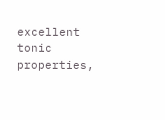excellent tonic properties,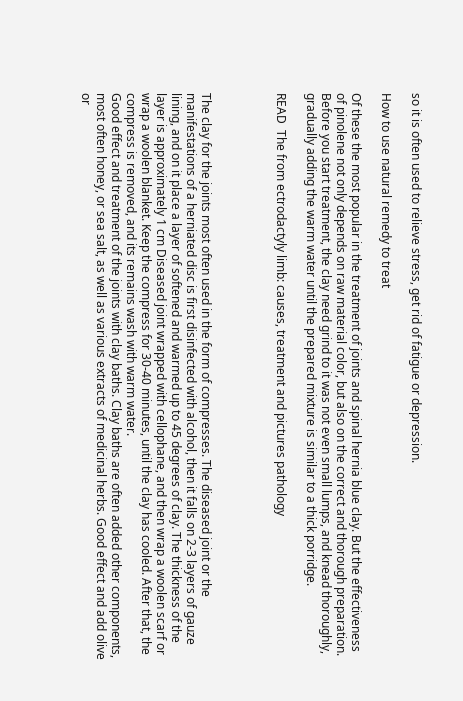so it is often used to relieve stress, get rid of fatigue or depression.

How to use natural remedy to treat

Of these the most popular in the treatment of joints and spinal hernia blue clay. But the effectiveness of pinolene not only depends on raw material color, but also on the correct and thorough preparation. Before you start treatment, the clay need grind to it was not even small lumps, and knead thoroughly, gradually adding the warm water until the prepared mixture is similar to a thick porridge.

READ  The from ectrodactyly limb: causes, treatment and pictures pathology




The clay for the joints most often used in the form of compresses. The diseased joint or the manifestations of a herniated disc is first disinfected with alcohol, then it falls on 2-3 layers of gauze lining, and on it place a layer of softened and warmed up to 45 degrees of clay. The thickness of the layer is approximately 1 cm Diseased joint wrapped with cellophane, and then wrap a woolen scarf or wrap a woolen blanket. Keep the compress for 30-40 minutes, until the clay has cooled. After that, the compress is removed, and its remains wash with warm water.
Good effect and treatment of the joints with clay baths. Clay baths are often added other components, most often honey, or sea salt, as well as various extracts of medicinal herbs. Good effect and add olive or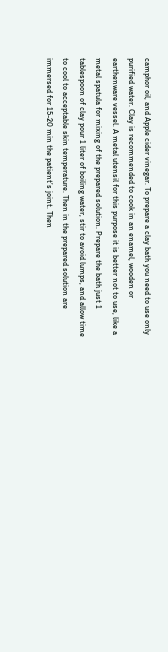camphor oil, and Apple cider vinegar. To prepare a clay bath you need to use only purified water. Clay is recommended to cook in an enamel, wooden or earthenware vessel. A metal utensil for this purpose it is better not to use, like a metal spatula for mixing of the prepared solution. Prepare the bath just 1 tablespoon of clay pour 1 liter of boiling water, stir to avoid lumps, and allow time to cool to acceptable skin temperature. Then in the prepared solution are immersed for 15-20 min the patient’s joint. Then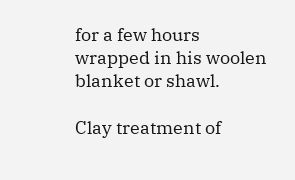for a few hours wrapped in his woolen blanket or shawl.

Clay treatment of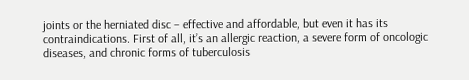joints or the herniated disc – effective and affordable, but even it has its contraindications. First of all, it’s an allergic reaction, a severe form of oncologic diseases, and chronic forms of tuberculosis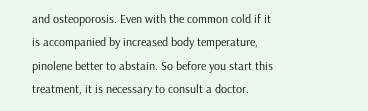and osteoporosis. Even with the common cold if it is accompanied by increased body temperature, pinolene better to abstain. So before you start this treatment, it is necessary to consult a doctor.